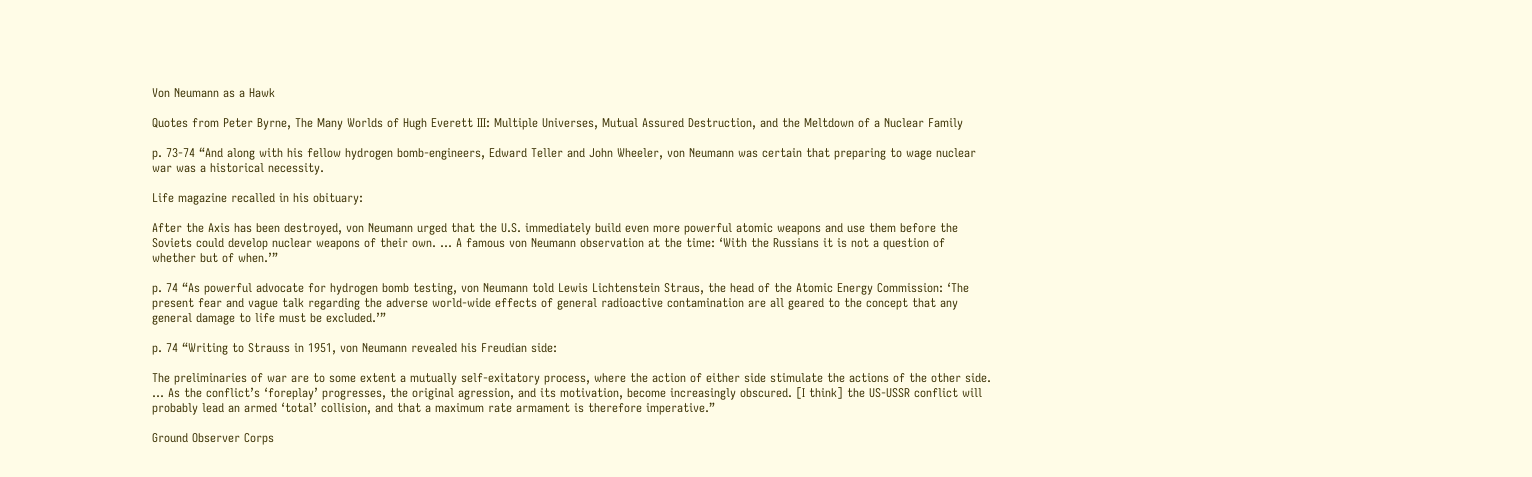Von Neumann as a Hawk

Quotes from Peter Byrne, The Many Worlds of Hugh Everett III: Multiple Universes, Mutual Assured Destruction, and the Meltdown of a Nuclear Family

p. 73-74 “And along with his fellow hydrogen bomb-engineers, Edward Teller and John Wheeler, von Neumann was certain that preparing to wage nuclear war was a historical necessity.

Life magazine recalled in his obituary:

After the Axis has been destroyed, von Neumann urged that the U.S. immediately build even more powerful atomic weapons and use them before the Soviets could develop nuclear weapons of their own. … A famous von Neumann observation at the time: ‘With the Russians it is not a question of whether but of when.’”

p. 74 “As powerful advocate for hydrogen bomb testing, von Neumann told Lewis Lichtenstein Straus, the head of the Atomic Energy Commission: ‘The present fear and vague talk regarding the adverse world-wide effects of general radioactive contamination are all geared to the concept that any general damage to life must be excluded.’”

p. 74 “Writing to Strauss in 1951, von Neumann revealed his Freudian side:

The preliminaries of war are to some extent a mutually self-exitatory process, where the action of either side stimulate the actions of the other side. … As the conflict’s ‘foreplay’ progresses, the original agression, and its motivation, become increasingly obscured. [I think] the US-USSR conflict will probably lead an armed ‘total’ collision, and that a maximum rate armament is therefore imperative.”

Ground Observer Corps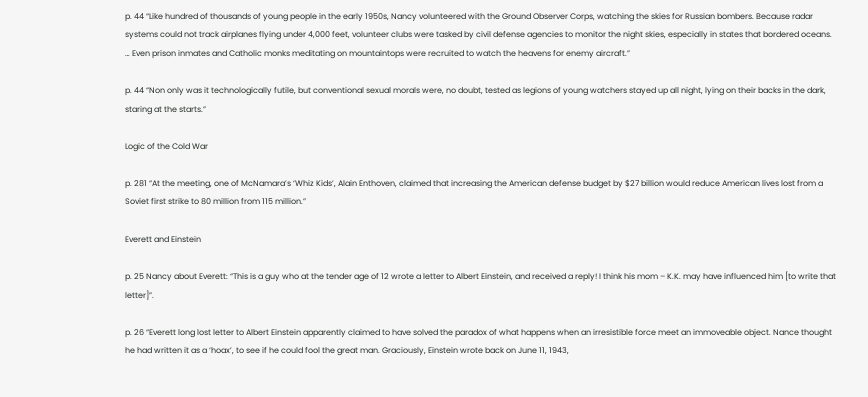p. 44 “Like hundred of thousands of young people in the early 1950s, Nancy volunteered with the Ground Observer Corps, watching the skies for Russian bombers. Because radar systems could not track airplanes flying under 4,000 feet, volunteer clubs were tasked by civil defense agencies to monitor the night skies, especially in states that bordered oceans.  … Even prison inmates and Catholic monks meditating on mountaintops were recruited to watch the heavens for enemy aircraft.”

p. 44 “Non only was it technologically futile, but conventional sexual morals were, no doubt, tested as legions of young watchers stayed up all night, lying on their backs in the dark, staring at the starts.”

Logic of the Cold War

p. 281 “At the meeting, one of McNamara’s ‘Whiz Kids’, Alain Enthoven, claimed that increasing the American defense budget by $27 billion would reduce American lives lost from a Soviet first strike to 80 million from 115 million.”

Everett and Einstein

p. 25 Nancy about Everett: “This is a guy who at the tender age of 12 wrote a letter to Albert Einstein, and received a reply! I think his mom – K.K. may have influenced him [to write that letter]”.

p. 26 “Everett long lost letter to Albert Einstein apparently claimed to have solved the paradox of what happens when an irresistible force meet an immoveable object. Nance thought he had written it as a ‘hoax’, to see if he could fool the great man. Graciously, Einstein wrote back on June 11, 1943,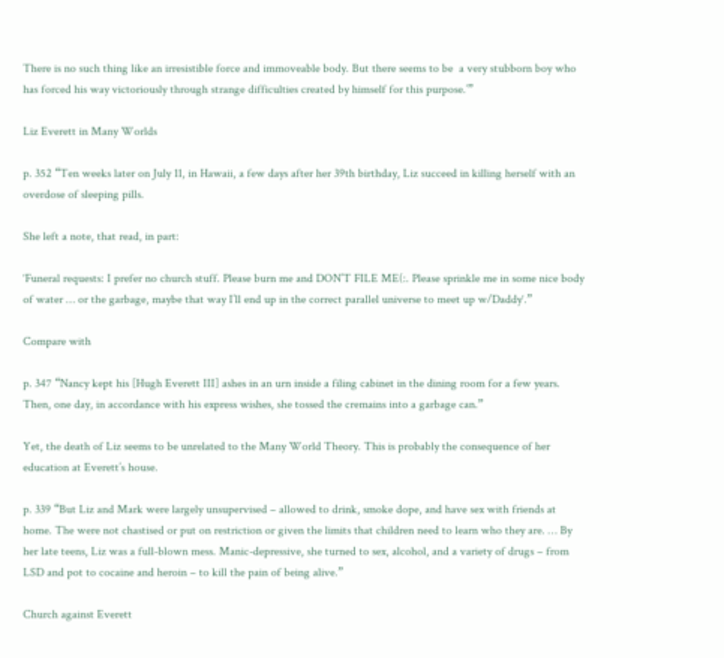There is no such thing like an irresistible force and immoveable body. But there seems to be  a very stubborn boy who has forced his way victoriously through strange difficulties created by himself for this purpose.’”

Liz Everett in Many Worlds

p. 352 “Ten weeks later on July 11, in Hawaii, a few days after her 39th birthday, Liz succeed in killing herself with an overdose of sleeping pills.

She left a note, that read, in part:

‘Funeral requests: I prefer no church stuff. Please burn me and DON’T FILE ME(:. Please sprinkle me in some nice body of water … or the garbage, maybe that way I’ll end up in the correct parallel universe to meet up w/Daddy‘.”

Compare with

p. 347 “Nancy kept his [Hugh Everett III] ashes in an urn inside a filing cabinet in the dining room for a few years. Then, one day, in accordance with his express wishes, she tossed the cremains into a garbage can.”

Yet, the death of Liz seems to be unrelated to the Many World Theory. This is probably the consequence of her education at Everett’s house.

p. 339 “But Liz and Mark were largely unsupervised – allowed to drink, smoke dope, and have sex with friends at home. The were not chastised or put on restriction or given the limits that children need to learn who they are. … By her late teens, Liz was a full-blown mess. Manic-depressive, she turned to sex, alcohol, and a variety of drugs – from LSD and pot to cocaine and heroin – to kill the pain of being alive.”

Church against Everett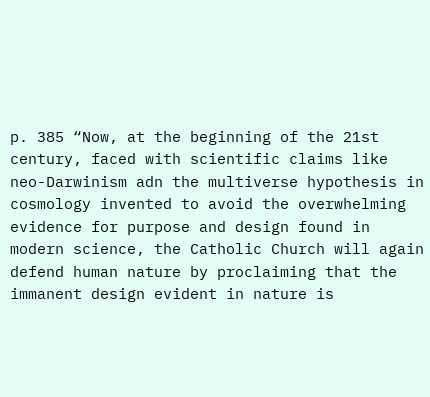p. 385 “Now, at the beginning of the 21st century, faced with scientific claims like neo-Darwinism adn the multiverse hypothesis in cosmology invented to avoid the overwhelming evidence for purpose and design found in modern science, the Catholic Church will again defend human nature by proclaiming that the immanent design evident in nature is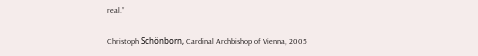real.”

Christoph Schönborn, Cardinal Archbishop of Vienna, 2005